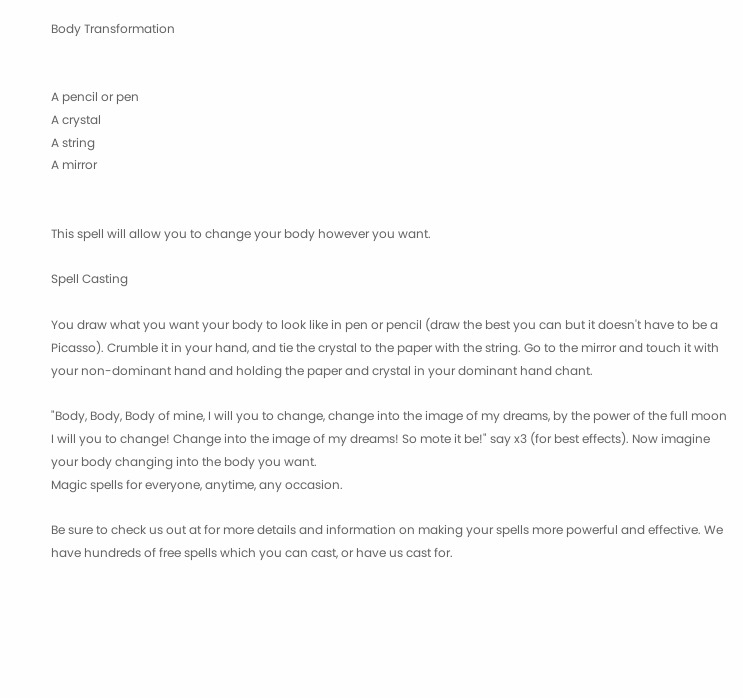Body Transformation


A pencil or pen
A crystal
A string
A mirror


This spell will allow you to change your body however you want.

Spell Casting

You draw what you want your body to look like in pen or pencil (draw the best you can but it doesn't have to be a Picasso). Crumble it in your hand, and tie the crystal to the paper with the string. Go to the mirror and touch it with your non-dominant hand and holding the paper and crystal in your dominant hand chant.

"Body, Body, Body of mine, I will you to change, change into the image of my dreams, by the power of the full moon I will you to change! Change into the image of my dreams! So mote it be!" say x3 (for best effects). Now imagine your body changing into the body you want.
Magic spells for everyone, anytime, any occasion.

Be sure to check us out at for more details and information on making your spells more powerful and effective. We have hundreds of free spells which you can cast, or have us cast for.